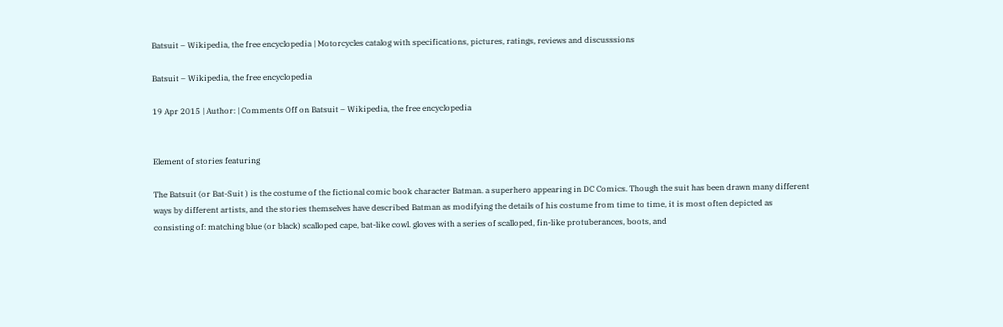Batsuit – Wikipedia, the free encyclopedia | Motorcycles catalog with specifications, pictures, ratings, reviews and discusssions

Batsuit – Wikipedia, the free encyclopedia

19 Apr 2015 | Author: | Comments Off on Batsuit – Wikipedia, the free encyclopedia


Element of stories featuring

The Batsuit (or Bat-Suit ) is the costume of the fictional comic book character Batman. a superhero appearing in DC Comics. Though the suit has been drawn many different ways by different artists, and the stories themselves have described Batman as modifying the details of his costume from time to time, it is most often depicted as consisting of: matching blue (or black) scalloped cape, bat-like cowl. gloves with a series of scalloped, fin-like protuberances, boots, and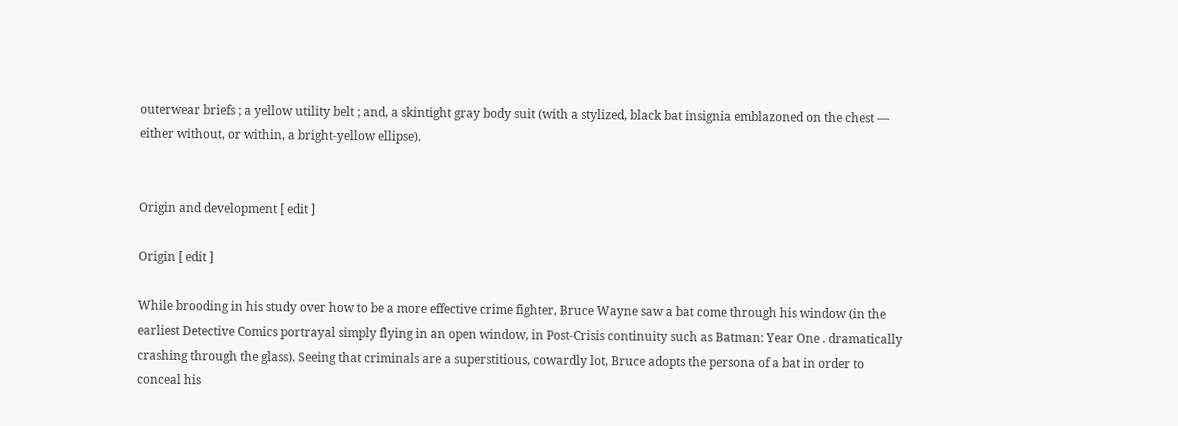outerwear briefs ; a yellow utility belt ; and, a skintight gray body suit (with a stylized, black bat insignia emblazoned on the chest — either without, or within, a bright-yellow ellipse).


Origin and development [ edit ]

Origin [ edit ]

While brooding in his study over how to be a more effective crime fighter, Bruce Wayne saw a bat come through his window (in the earliest Detective Comics portrayal simply flying in an open window, in Post-Crisis continuity such as Batman: Year One . dramatically crashing through the glass). Seeing that criminals are a superstitious, cowardly lot, Bruce adopts the persona of a bat in order to conceal his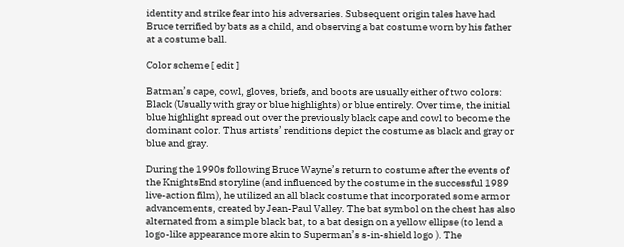identity and strike fear into his adversaries. Subsequent origin tales have had Bruce terrified by bats as a child, and observing a bat costume worn by his father at a costume ball.

Color scheme [ edit ]

Batman’s cape, cowl, gloves, briefs, and boots are usually either of two colors: Black (Usually with gray or blue highlights) or blue entirely. Over time, the initial blue highlight spread out over the previously black cape and cowl to become the dominant color. Thus artists’ renditions depict the costume as black and gray or blue and gray.

During the 1990s following Bruce Wayne’s return to costume after the events of the KnightsEnd storyline (and influenced by the costume in the successful 1989 live-action film), he utilized an all black costume that incorporated some armor advancements, created by Jean-Paul Valley. The bat symbol on the chest has also alternated from a simple black bat, to a bat design on a yellow ellipse (to lend a logo-like appearance more akin to Superman’s s-in-shield logo ). The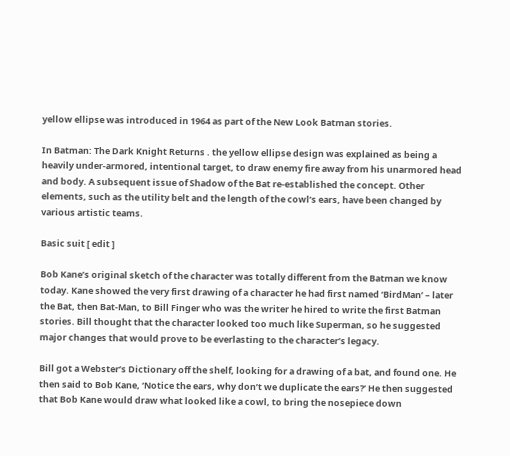yellow ellipse was introduced in 1964 as part of the New Look Batman stories.

In Batman: The Dark Knight Returns . the yellow ellipse design was explained as being a heavily under-armored, intentional target, to draw enemy fire away from his unarmored head and body. A subsequent issue of Shadow of the Bat re-established the concept. Other elements, such as the utility belt and the length of the cowl’s ears, have been changed by various artistic teams.

Basic suit [ edit ]

Bob Kane’s original sketch of the character was totally different from the Batman we know today. Kane showed the very first drawing of a character he had first named ‘BirdMan’ – later the Bat, then Bat-Man, to Bill Finger who was the writer he hired to write the first Batman stories. Bill thought that the character looked too much like Superman, so he suggested major changes that would prove to be everlasting to the character’s legacy.

Bill got a Webster’s Dictionary off the shelf, looking for a drawing of a bat, and found one. He then said to Bob Kane, ‘Notice the ears, why don’t we duplicate the ears?’ He then suggested that Bob Kane would draw what looked like a cowl, to bring the nosepiece down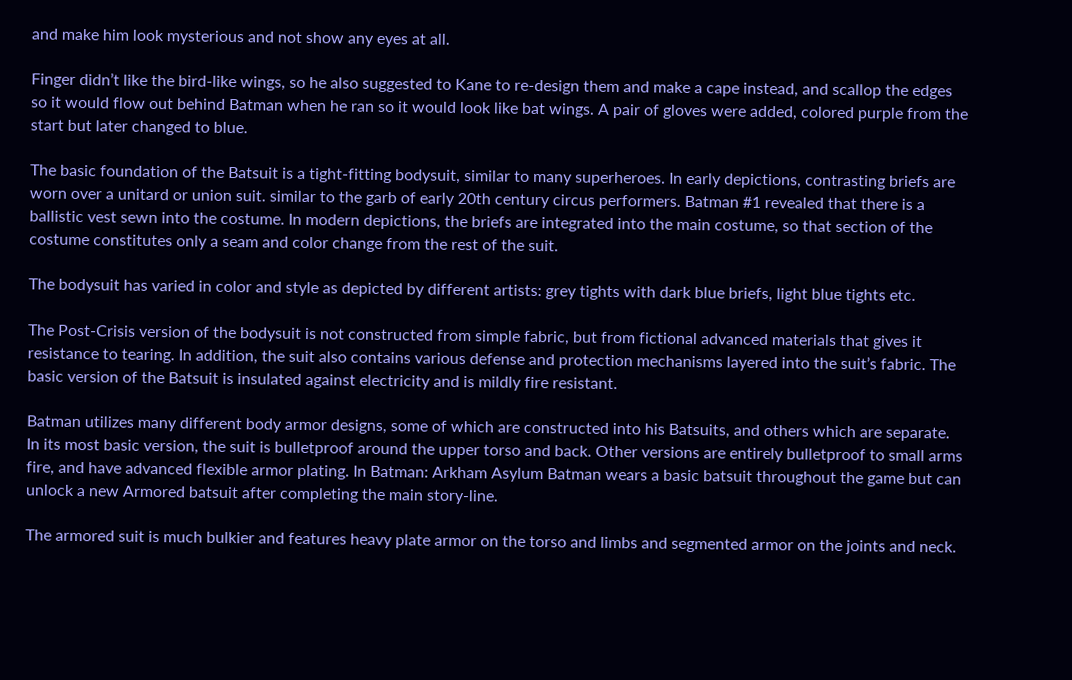and make him look mysterious and not show any eyes at all.

Finger didn’t like the bird-like wings, so he also suggested to Kane to re-design them and make a cape instead, and scallop the edges so it would flow out behind Batman when he ran so it would look like bat wings. A pair of gloves were added, colored purple from the start but later changed to blue.

The basic foundation of the Batsuit is a tight-fitting bodysuit, similar to many superheroes. In early depictions, contrasting briefs are worn over a unitard or union suit. similar to the garb of early 20th century circus performers. Batman #1 revealed that there is a ballistic vest sewn into the costume. In modern depictions, the briefs are integrated into the main costume, so that section of the costume constitutes only a seam and color change from the rest of the suit.

The bodysuit has varied in color and style as depicted by different artists: grey tights with dark blue briefs, light blue tights etc.

The Post-Crisis version of the bodysuit is not constructed from simple fabric, but from fictional advanced materials that gives it resistance to tearing. In addition, the suit also contains various defense and protection mechanisms layered into the suit’s fabric. The basic version of the Batsuit is insulated against electricity and is mildly fire resistant.

Batman utilizes many different body armor designs, some of which are constructed into his Batsuits, and others which are separate. In its most basic version, the suit is bulletproof around the upper torso and back. Other versions are entirely bulletproof to small arms fire, and have advanced flexible armor plating. In Batman: Arkham Asylum Batman wears a basic batsuit throughout the game but can unlock a new Armored batsuit after completing the main story-line.

The armored suit is much bulkier and features heavy plate armor on the torso and limbs and segmented armor on the joints and neck.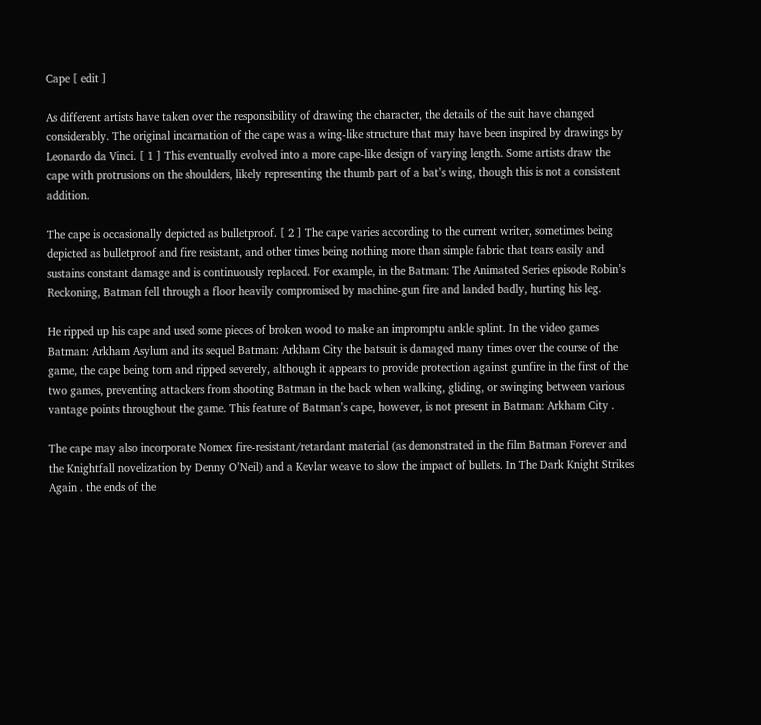Cape [ edit ]

As different artists have taken over the responsibility of drawing the character, the details of the suit have changed considerably. The original incarnation of the cape was a wing-like structure that may have been inspired by drawings by Leonardo da Vinci. [ 1 ] This eventually evolved into a more cape-like design of varying length. Some artists draw the cape with protrusions on the shoulders, likely representing the thumb part of a bat’s wing, though this is not a consistent addition.

The cape is occasionally depicted as bulletproof. [ 2 ] The cape varies according to the current writer, sometimes being depicted as bulletproof and fire resistant, and other times being nothing more than simple fabric that tears easily and sustains constant damage and is continuously replaced. For example, in the Batman: The Animated Series episode Robin’s Reckoning, Batman fell through a floor heavily compromised by machine-gun fire and landed badly, hurting his leg.

He ripped up his cape and used some pieces of broken wood to make an impromptu ankle splint. In the video games Batman: Arkham Asylum and its sequel Batman: Arkham City the batsuit is damaged many times over the course of the game, the cape being torn and ripped severely, although it appears to provide protection against gunfire in the first of the two games, preventing attackers from shooting Batman in the back when walking, gliding, or swinging between various vantage points throughout the game. This feature of Batman’s cape, however, is not present in Batman: Arkham City .

The cape may also incorporate Nomex fire-resistant/retardant material (as demonstrated in the film Batman Forever and the Knightfall novelization by Denny O’Neil) and a Kevlar weave to slow the impact of bullets. In The Dark Knight Strikes Again . the ends of the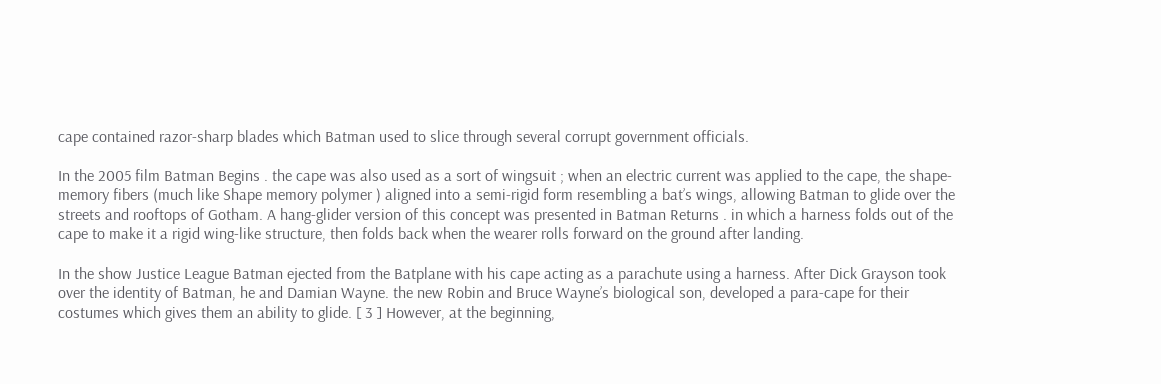cape contained razor-sharp blades which Batman used to slice through several corrupt government officials.

In the 2005 film Batman Begins . the cape was also used as a sort of wingsuit ; when an electric current was applied to the cape, the shape-memory fibers (much like Shape memory polymer ) aligned into a semi-rigid form resembling a bat’s wings, allowing Batman to glide over the streets and rooftops of Gotham. A hang-glider version of this concept was presented in Batman Returns . in which a harness folds out of the cape to make it a rigid wing-like structure, then folds back when the wearer rolls forward on the ground after landing.

In the show Justice League Batman ejected from the Batplane with his cape acting as a parachute using a harness. After Dick Grayson took over the identity of Batman, he and Damian Wayne. the new Robin and Bruce Wayne’s biological son, developed a para-cape for their costumes which gives them an ability to glide. [ 3 ] However, at the beginning,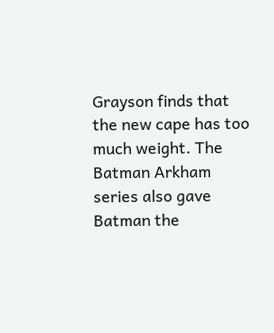Grayson finds that the new cape has too much weight. The Batman Arkham series also gave Batman the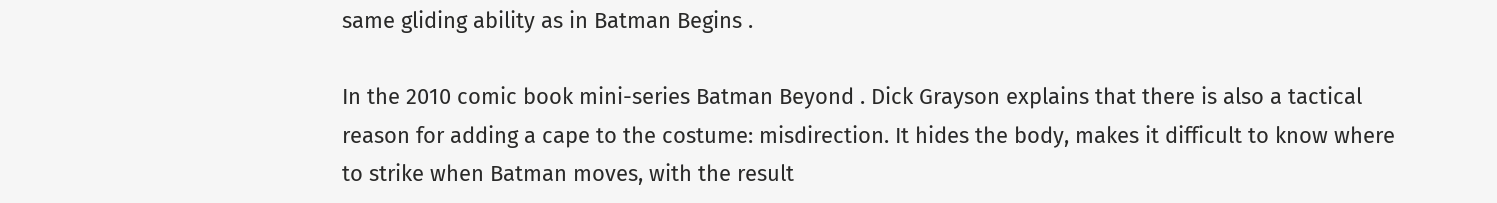same gliding ability as in Batman Begins .

In the 2010 comic book mini-series Batman Beyond . Dick Grayson explains that there is also a tactical reason for adding a cape to the costume: misdirection. It hides the body, makes it difficult to know where to strike when Batman moves, with the result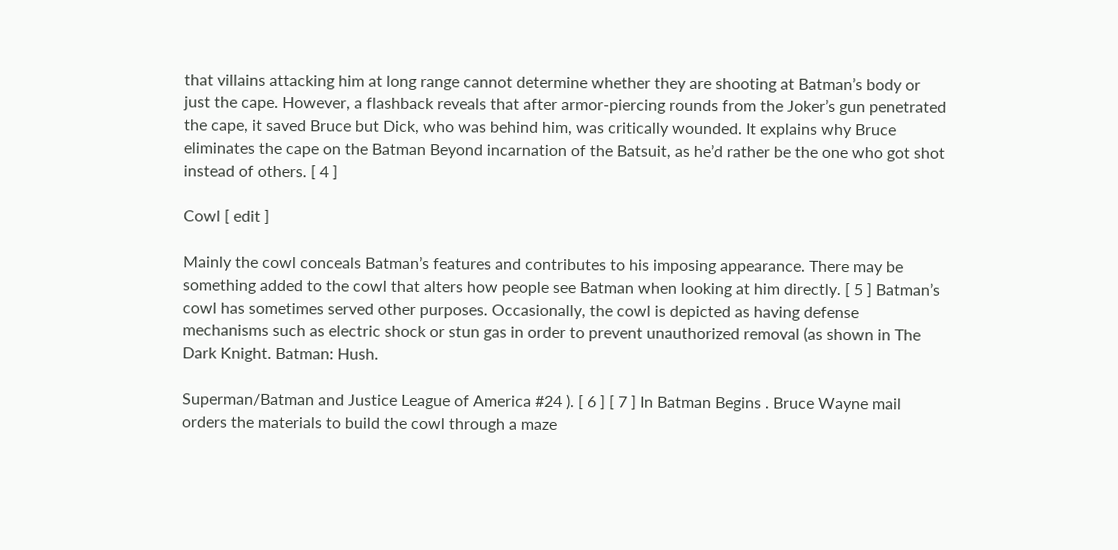that villains attacking him at long range cannot determine whether they are shooting at Batman’s body or just the cape. However, a flashback reveals that after armor-piercing rounds from the Joker’s gun penetrated the cape, it saved Bruce but Dick, who was behind him, was critically wounded. It explains why Bruce eliminates the cape on the Batman Beyond incarnation of the Batsuit, as he’d rather be the one who got shot instead of others. [ 4 ]

Cowl [ edit ]

Mainly the cowl conceals Batman’s features and contributes to his imposing appearance. There may be something added to the cowl that alters how people see Batman when looking at him directly. [ 5 ] Batman’s cowl has sometimes served other purposes. Occasionally, the cowl is depicted as having defense mechanisms such as electric shock or stun gas in order to prevent unauthorized removal (as shown in The Dark Knight. Batman: Hush.

Superman/Batman and Justice League of America #24 ). [ 6 ] [ 7 ] In Batman Begins . Bruce Wayne mail orders the materials to build the cowl through a maze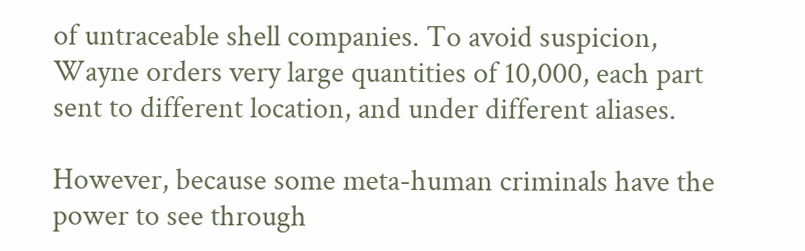of untraceable shell companies. To avoid suspicion, Wayne orders very large quantities of 10,000, each part sent to different location, and under different aliases.

However, because some meta-human criminals have the power to see through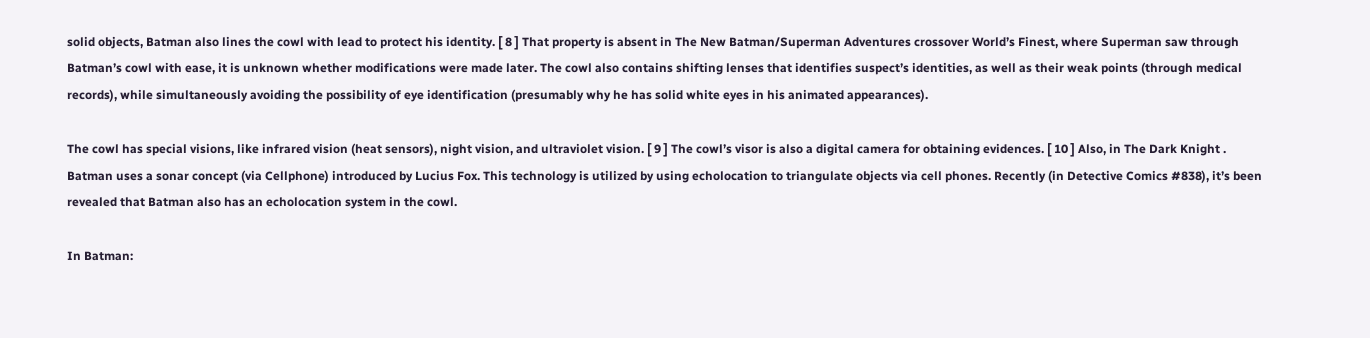solid objects, Batman also lines the cowl with lead to protect his identity. [ 8 ] That property is absent in The New Batman/Superman Adventures crossover World’s Finest, where Superman saw through Batman’s cowl with ease, it is unknown whether modifications were made later. The cowl also contains shifting lenses that identifies suspect’s identities, as well as their weak points (through medical records), while simultaneously avoiding the possibility of eye identification (presumably why he has solid white eyes in his animated appearances).

The cowl has special visions, like infrared vision (heat sensors), night vision, and ultraviolet vision. [ 9 ] The cowl’s visor is also a digital camera for obtaining evidences. [ 10 ] Also, in The Dark Knight . Batman uses a sonar concept (via Cellphone) introduced by Lucius Fox. This technology is utilized by using echolocation to triangulate objects via cell phones. Recently (in Detective Comics #838), it’s been revealed that Batman also has an echolocation system in the cowl.

In Batman: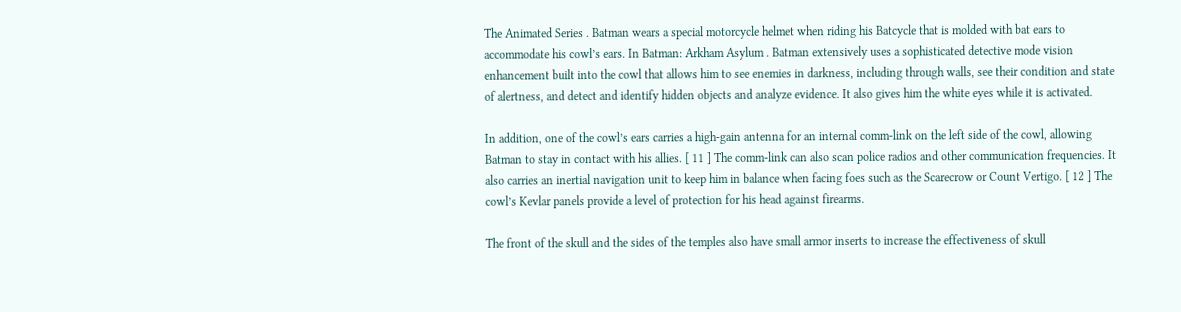The Animated Series . Batman wears a special motorcycle helmet when riding his Batcycle that is molded with bat ears to accommodate his cowl’s ears. In Batman: Arkham Asylum . Batman extensively uses a sophisticated detective mode vision enhancement built into the cowl that allows him to see enemies in darkness, including through walls, see their condition and state of alertness, and detect and identify hidden objects and analyze evidence. It also gives him the white eyes while it is activated.

In addition, one of the cowl’s ears carries a high-gain antenna for an internal comm-link on the left side of the cowl, allowing Batman to stay in contact with his allies. [ 11 ] The comm-link can also scan police radios and other communication frequencies. It also carries an inertial navigation unit to keep him in balance when facing foes such as the Scarecrow or Count Vertigo. [ 12 ] The cowl’s Kevlar panels provide a level of protection for his head against firearms.

The front of the skull and the sides of the temples also have small armor inserts to increase the effectiveness of skull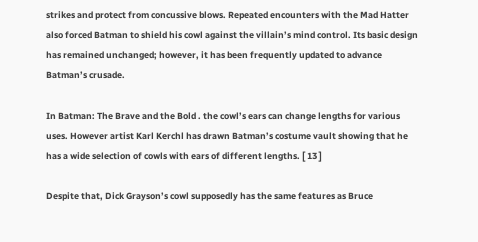strikes and protect from concussive blows. Repeated encounters with the Mad Hatter also forced Batman to shield his cowl against the villain’s mind control. Its basic design has remained unchanged; however, it has been frequently updated to advance Batman’s crusade.

In Batman: The Brave and the Bold . the cowl’s ears can change lengths for various uses. However artist Karl Kerchl has drawn Batman’s costume vault showing that he has a wide selection of cowls with ears of different lengths. [ 13 ]

Despite that, Dick Grayson’s cowl supposedly has the same features as Bruce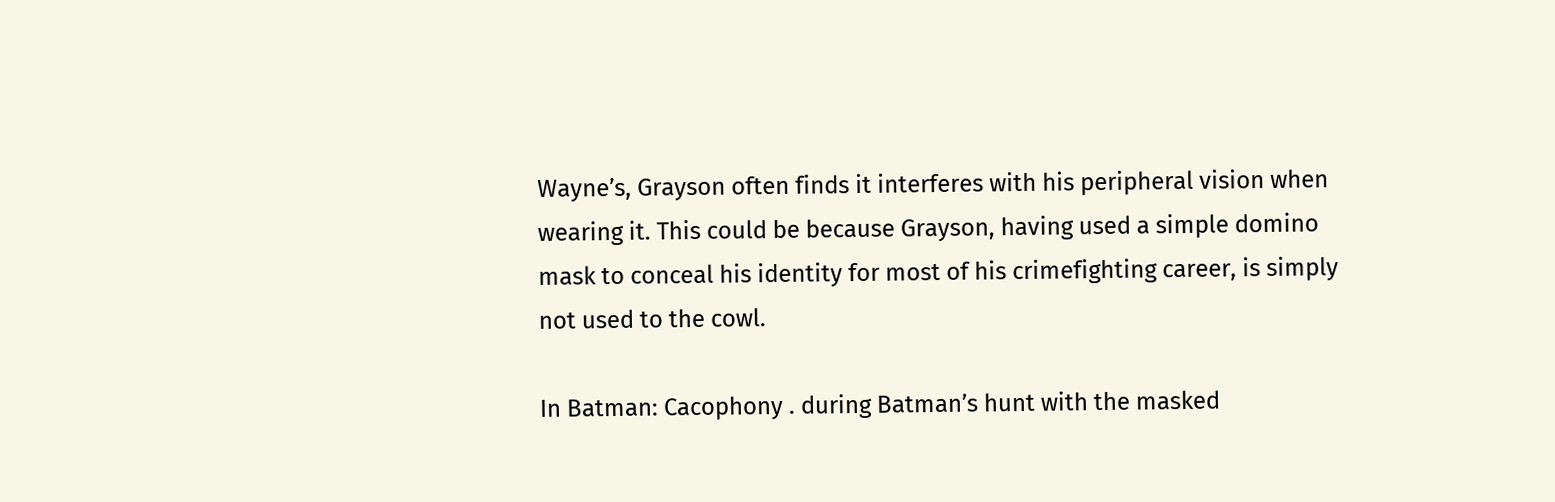Wayne’s, Grayson often finds it interferes with his peripheral vision when wearing it. This could be because Grayson, having used a simple domino mask to conceal his identity for most of his crimefighting career, is simply not used to the cowl.

In Batman: Cacophony . during Batman’s hunt with the masked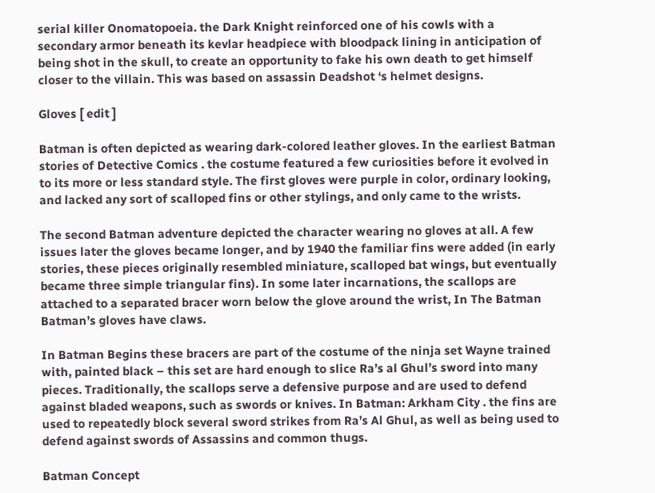serial killer Onomatopoeia. the Dark Knight reinforced one of his cowls with a secondary armor beneath its kevlar headpiece with bloodpack lining in anticipation of being shot in the skull, to create an opportunity to fake his own death to get himself closer to the villain. This was based on assassin Deadshot ‘s helmet designs.

Gloves [ edit ]

Batman is often depicted as wearing dark-colored leather gloves. In the earliest Batman stories of Detective Comics . the costume featured a few curiosities before it evolved in to its more or less standard style. The first gloves were purple in color, ordinary looking, and lacked any sort of scalloped fins or other stylings, and only came to the wrists.

The second Batman adventure depicted the character wearing no gloves at all. A few issues later the gloves became longer, and by 1940 the familiar fins were added (in early stories, these pieces originally resembled miniature, scalloped bat wings, but eventually became three simple triangular fins). In some later incarnations, the scallops are attached to a separated bracer worn below the glove around the wrist, In The Batman Batman’s gloves have claws.

In Batman Begins these bracers are part of the costume of the ninja set Wayne trained with, painted black – this set are hard enough to slice Ra’s al Ghul’s sword into many pieces. Traditionally, the scallops serve a defensive purpose and are used to defend against bladed weapons, such as swords or knives. In Batman: Arkham City . the fins are used to repeatedly block several sword strikes from Ra’s Al Ghul, as well as being used to defend against swords of Assassins and common thugs.

Batman Concept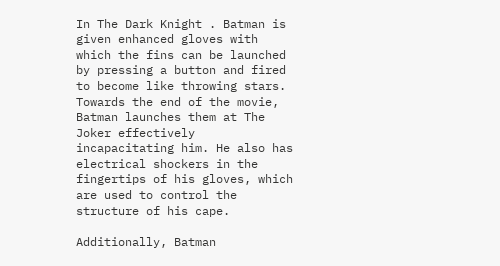In The Dark Knight . Batman is given enhanced gloves with which the fins can be launched by pressing a button and fired to become like throwing stars. Towards the end of the movie, Batman launches them at The Joker effectively incapacitating him. He also has electrical shockers in the fingertips of his gloves, which are used to control the structure of his cape.

Additionally, Batman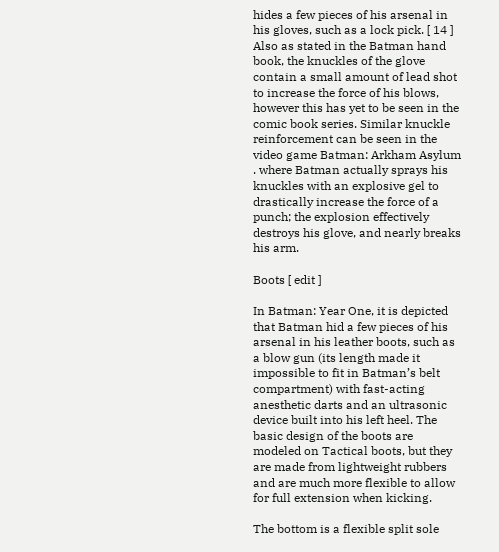hides a few pieces of his arsenal in his gloves, such as a lock pick. [ 14 ] Also as stated in the Batman hand book, the knuckles of the glove contain a small amount of lead shot to increase the force of his blows, however this has yet to be seen in the comic book series. Similar knuckle reinforcement can be seen in the video game Batman: Arkham Asylum . where Batman actually sprays his knuckles with an explosive gel to drastically increase the force of a punch; the explosion effectively destroys his glove, and nearly breaks his arm.

Boots [ edit ]

In Batman: Year One, it is depicted that Batman hid a few pieces of his arsenal in his leather boots, such as a blow gun (its length made it impossible to fit in Batman’s belt compartment) with fast-acting anesthetic darts and an ultrasonic device built into his left heel. The basic design of the boots are modeled on Tactical boots, but they are made from lightweight rubbers and are much more flexible to allow for full extension when kicking.

The bottom is a flexible split sole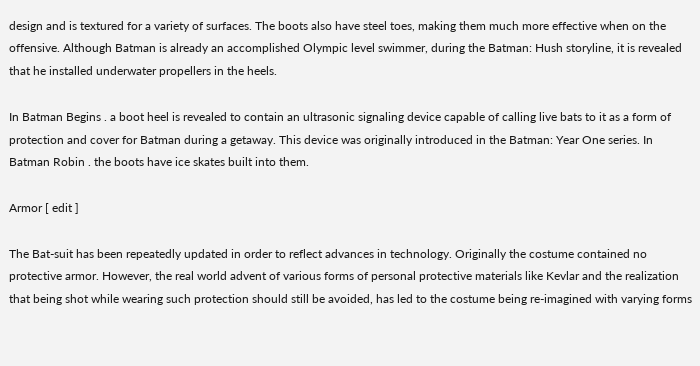design and is textured for a variety of surfaces. The boots also have steel toes, making them much more effective when on the offensive. Although Batman is already an accomplished Olympic level swimmer, during the Batman: Hush storyline, it is revealed that he installed underwater propellers in the heels.

In Batman Begins . a boot heel is revealed to contain an ultrasonic signaling device capable of calling live bats to it as a form of protection and cover for Batman during a getaway. This device was originally introduced in the Batman: Year One series. In Batman Robin . the boots have ice skates built into them.

Armor [ edit ]

The Bat-suit has been repeatedly updated in order to reflect advances in technology. Originally the costume contained no protective armor. However, the real world advent of various forms of personal protective materials like Kevlar and the realization that being shot while wearing such protection should still be avoided, has led to the costume being re-imagined with varying forms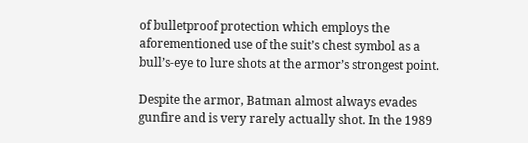of bulletproof protection which employs the aforementioned use of the suit’s chest symbol as a bull’s-eye to lure shots at the armor’s strongest point.

Despite the armor, Batman almost always evades gunfire and is very rarely actually shot. In the 1989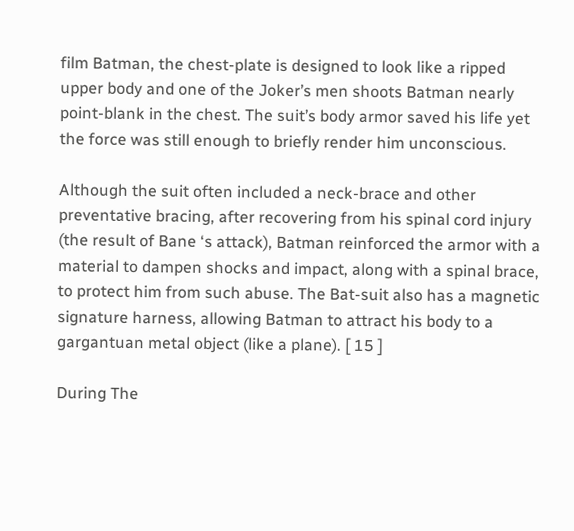film Batman, the chest-plate is designed to look like a ripped upper body and one of the Joker’s men shoots Batman nearly point-blank in the chest. The suit’s body armor saved his life yet the force was still enough to briefly render him unconscious.

Although the suit often included a neck-brace and other preventative bracing, after recovering from his spinal cord injury (the result of Bane ‘s attack), Batman reinforced the armor with a material to dampen shocks and impact, along with a spinal brace, to protect him from such abuse. The Bat-suit also has a magnetic signature harness, allowing Batman to attract his body to a gargantuan metal object (like a plane). [ 15 ]

During The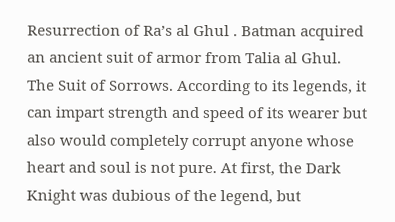Resurrection of Ra’s al Ghul . Batman acquired an ancient suit of armor from Talia al Ghul. The Suit of Sorrows. According to its legends, it can impart strength and speed of its wearer but also would completely corrupt anyone whose heart and soul is not pure. At first, the Dark Knight was dubious of the legend, but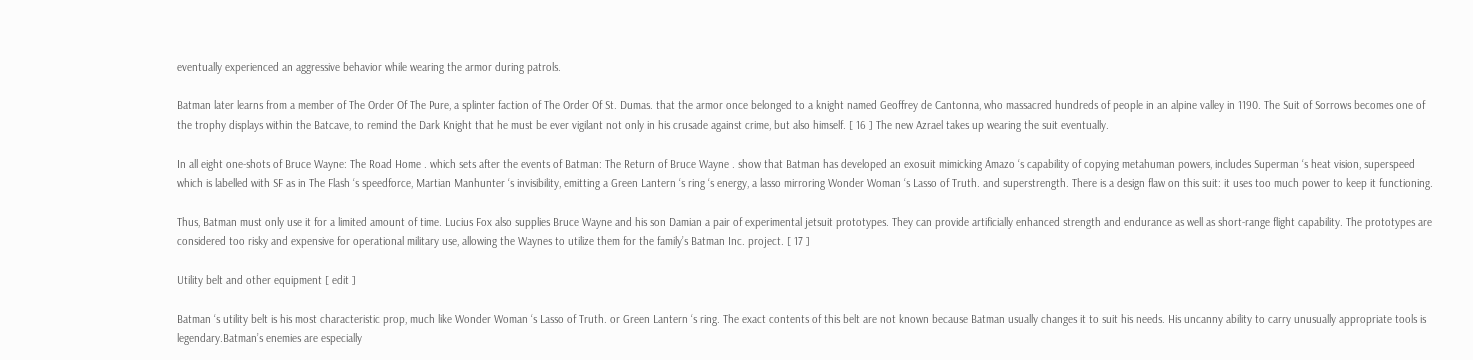eventually experienced an aggressive behavior while wearing the armor during patrols.

Batman later learns from a member of The Order Of The Pure, a splinter faction of The Order Of St. Dumas. that the armor once belonged to a knight named Geoffrey de Cantonna, who massacred hundreds of people in an alpine valley in 1190. The Suit of Sorrows becomes one of the trophy displays within the Batcave, to remind the Dark Knight that he must be ever vigilant not only in his crusade against crime, but also himself. [ 16 ] The new Azrael takes up wearing the suit eventually.

In all eight one-shots of Bruce Wayne: The Road Home . which sets after the events of Batman: The Return of Bruce Wayne . show that Batman has developed an exosuit mimicking Amazo ‘s capability of copying metahuman powers, includes Superman ‘s heat vision, superspeed which is labelled with SF as in The Flash ‘s speedforce, Martian Manhunter ‘s invisibility, emitting a Green Lantern ‘s ring ‘s energy, a lasso mirroring Wonder Woman ‘s Lasso of Truth. and superstrength. There is a design flaw on this suit: it uses too much power to keep it functioning.

Thus, Batman must only use it for a limited amount of time. Lucius Fox also supplies Bruce Wayne and his son Damian a pair of experimental jetsuit prototypes. They can provide artificially enhanced strength and endurance as well as short-range flight capability. The prototypes are considered too risky and expensive for operational military use, allowing the Waynes to utilize them for the family’s Batman Inc. project. [ 17 ]

Utility belt and other equipment [ edit ]

Batman ‘s utility belt is his most characteristic prop, much like Wonder Woman ‘s Lasso of Truth. or Green Lantern ‘s ring. The exact contents of this belt are not known because Batman usually changes it to suit his needs. His uncanny ability to carry unusually appropriate tools is legendary.Batman’s enemies are especially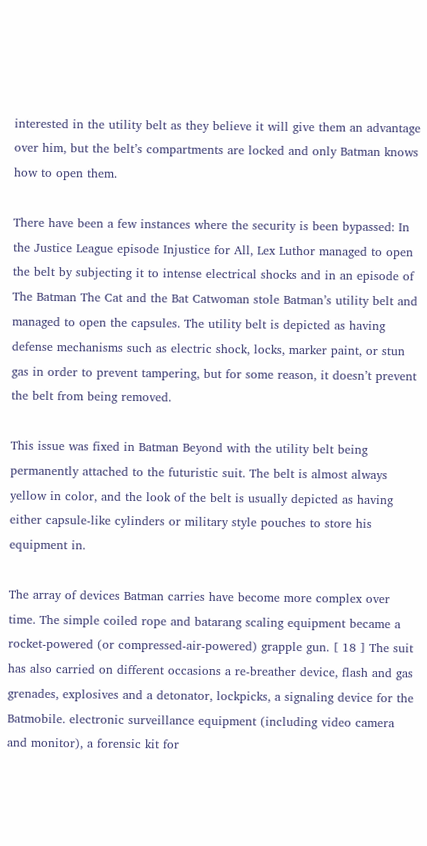interested in the utility belt as they believe it will give them an advantage over him, but the belt’s compartments are locked and only Batman knows how to open them.

There have been a few instances where the security is been bypassed: In the Justice League episode Injustice for All, Lex Luthor managed to open the belt by subjecting it to intense electrical shocks and in an episode of The Batman The Cat and the Bat Catwoman stole Batman’s utility belt and managed to open the capsules. The utility belt is depicted as having defense mechanisms such as electric shock, locks, marker paint, or stun gas in order to prevent tampering, but for some reason, it doesn’t prevent the belt from being removed.

This issue was fixed in Batman Beyond with the utility belt being permanently attached to the futuristic suit. The belt is almost always yellow in color, and the look of the belt is usually depicted as having either capsule-like cylinders or military style pouches to store his equipment in.

The array of devices Batman carries have become more complex over time. The simple coiled rope and batarang scaling equipment became a rocket-powered (or compressed-air-powered) grapple gun. [ 18 ] The suit has also carried on different occasions a re-breather device, flash and gas grenades, explosives and a detonator, lockpicks, a signaling device for the Batmobile. electronic surveillance equipment (including video camera and monitor), a forensic kit for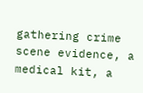gathering crime scene evidence, a medical kit, a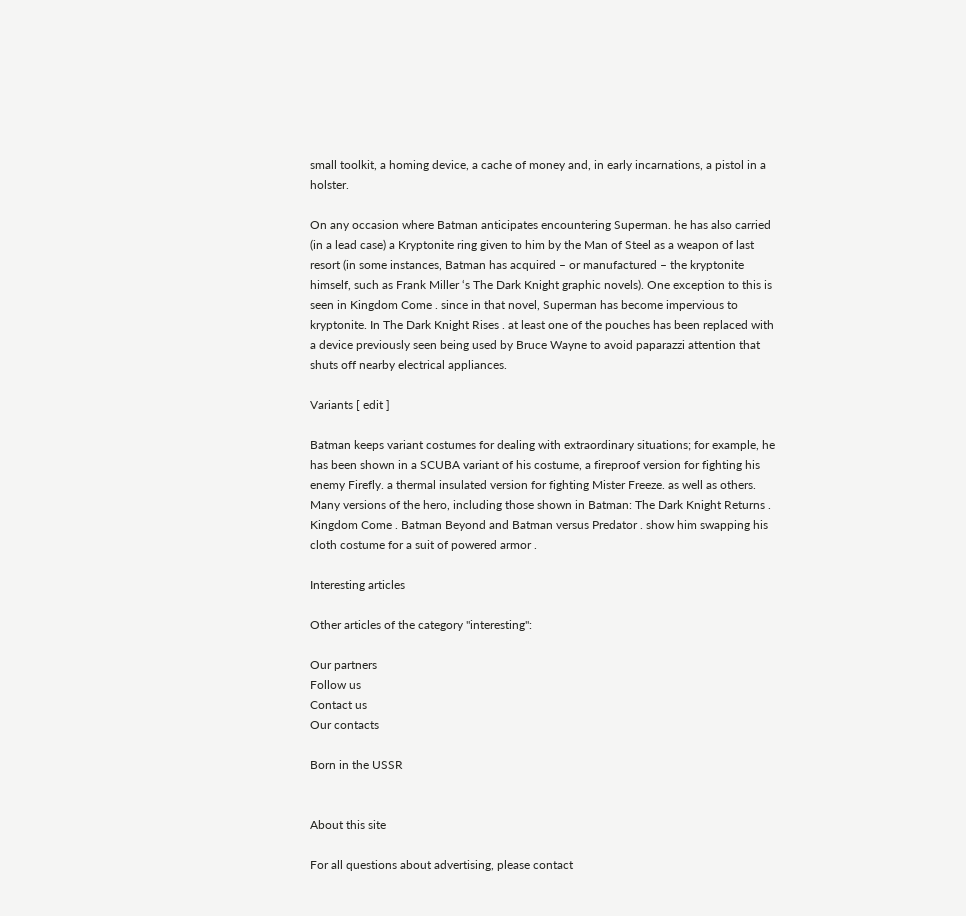small toolkit, a homing device, a cache of money and, in early incarnations, a pistol in a holster.

On any occasion where Batman anticipates encountering Superman. he has also carried (in a lead case) a Kryptonite ring given to him by the Man of Steel as a weapon of last resort (in some instances, Batman has acquired – or manufactured – the kryptonite himself, such as Frank Miller ‘s The Dark Knight graphic novels). One exception to this is seen in Kingdom Come . since in that novel, Superman has become impervious to kryptonite. In The Dark Knight Rises . at least one of the pouches has been replaced with a device previously seen being used by Bruce Wayne to avoid paparazzi attention that shuts off nearby electrical appliances.

Variants [ edit ]

Batman keeps variant costumes for dealing with extraordinary situations; for example, he has been shown in a SCUBA variant of his costume, a fireproof version for fighting his enemy Firefly. a thermal insulated version for fighting Mister Freeze. as well as others. Many versions of the hero, including those shown in Batman: The Dark Knight Returns . Kingdom Come . Batman Beyond and Batman versus Predator . show him swapping his cloth costume for a suit of powered armor .

Interesting articles

Other articles of the category "interesting":

Our partners
Follow us
Contact us
Our contacts

Born in the USSR


About this site

For all questions about advertising, please contact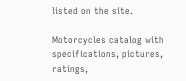listed on the site.

Motorcycles catalog with specifications, pictures, ratings,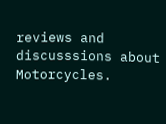reviews and discusssions about Motorcycles.